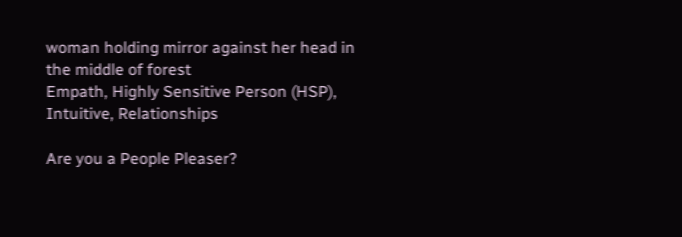woman holding mirror against her head in the middle of forest
Empath, Highly Sensitive Person (HSP), Intuitive, Relationships

Are you a People Pleaser?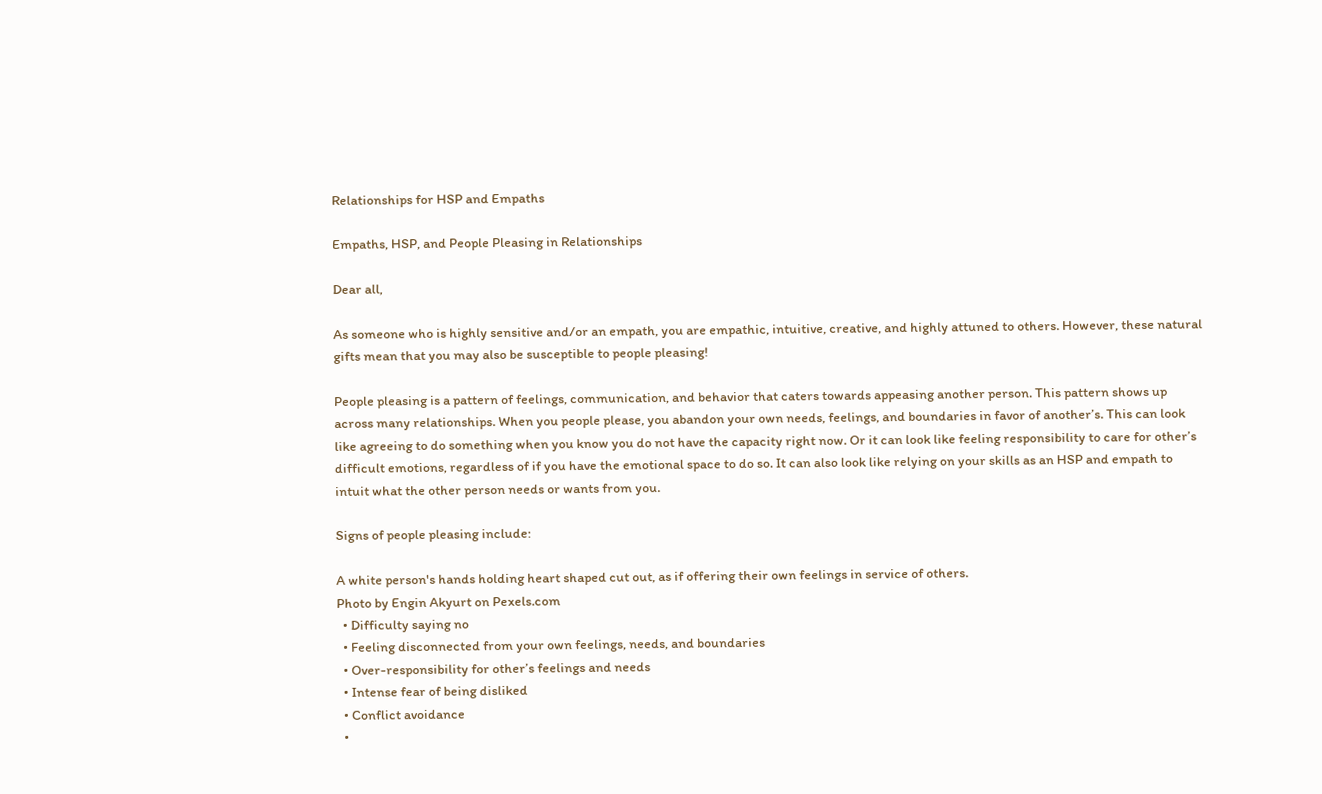Relationships for HSP and Empaths

Empaths, HSP, and People Pleasing in Relationships

Dear all,

As someone who is highly sensitive and/or an empath, you are empathic, intuitive, creative, and highly attuned to others. However, these natural gifts mean that you may also be susceptible to people pleasing!

People pleasing is a pattern of feelings, communication, and behavior that caters towards appeasing another person. This pattern shows up across many relationships. When you people please, you abandon your own needs, feelings, and boundaries in favor of another’s. This can look like agreeing to do something when you know you do not have the capacity right now. Or it can look like feeling responsibility to care for other’s difficult emotions, regardless of if you have the emotional space to do so. It can also look like relying on your skills as an HSP and empath to intuit what the other person needs or wants from you.

Signs of people pleasing include:

A white person's hands holding heart shaped cut out, as if offering their own feelings in service of others.
Photo by Engin Akyurt on Pexels.com
  • Difficulty saying no
  • Feeling disconnected from your own feelings, needs, and boundaries
  • Over-responsibility for other’s feelings and needs
  • Intense fear of being disliked
  • Conflict avoidance
  •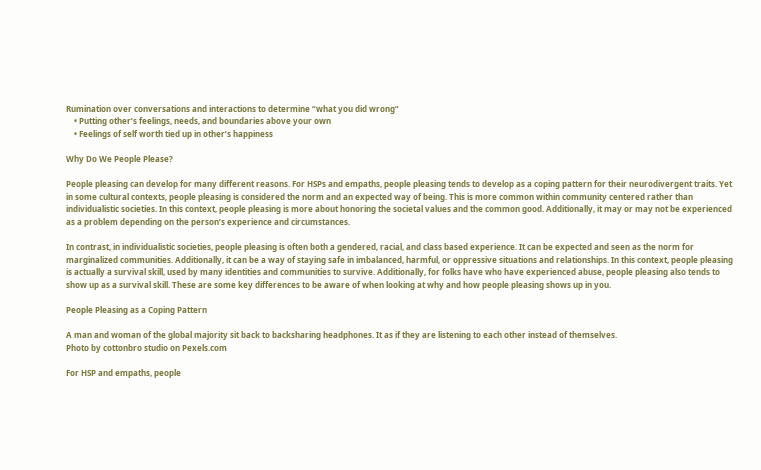Rumination over conversations and interactions to determine “what you did wrong”
    • Putting other’s feelings, needs, and boundaries above your own
    • Feelings of self worth tied up in other’s happiness

Why Do We People Please?

People pleasing can develop for many different reasons. For HSPs and empaths, people pleasing tends to develop as a coping pattern for their neurodivergent traits. Yet in some cultural contexts, people pleasing is considered the norm and an expected way of being. This is more common within community centered rather than individualistic societies. In this context, people pleasing is more about honoring the societal values and the common good. Additionally, it may or may not be experienced as a problem depending on the person’s experience and circumstances.

In contrast, in individualistic societies, people pleasing is often both a gendered, racial, and class based experience. It can be expected and seen as the norm for marginalized communities. Additionally, it can be a way of staying safe in imbalanced, harmful, or oppressive situations and relationships. In this context, people pleasing is actually a survival skill, used by many identities and communities to survive. Additionally, for folks have who have experienced abuse, people pleasing also tends to show up as a survival skill. These are some key differences to be aware of when looking at why and how people pleasing shows up in you.

People Pleasing as a Coping Pattern

A man and woman of the global majority sit back to backsharing headphones. It as if they are listening to each other instead of themselves.
Photo by cottonbro studio on Pexels.com

For HSP and empaths, people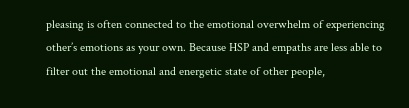pleasing is often connected to the emotional overwhelm of experiencing other’s emotions as your own. Because HSP and empaths are less able to filter out the emotional and energetic state of other people,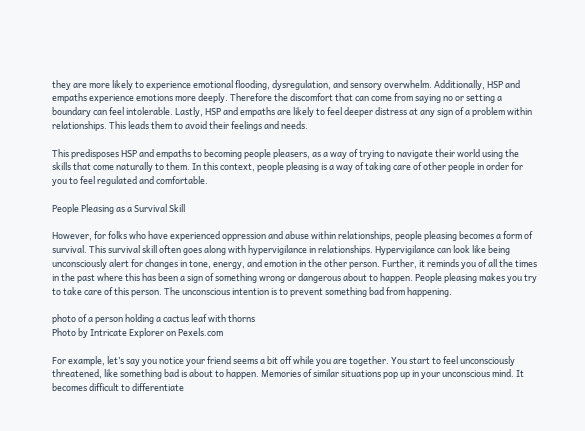they are more likely to experience emotional flooding, dysregulation, and sensory overwhelm. Additionally, HSP and empaths experience emotions more deeply. Therefore the discomfort that can come from saying no or setting a boundary can feel intolerable. Lastly, HSP and empaths are likely to feel deeper distress at any sign of a problem within relationships. This leads them to avoid their feelings and needs.

This predisposes HSP and empaths to becoming people pleasers, as a way of trying to navigate their world using the skills that come naturally to them. In this context, people pleasing is a way of taking care of other people in order for you to feel regulated and comfortable.

People Pleasing as a Survival Skill

However, for folks who have experienced oppression and abuse within relationships, people pleasing becomes a form of survival. This survival skill often goes along with hypervigilance in relationships. Hypervigilance can look like being unconsciously alert for changes in tone, energy, and emotion in the other person. Further, it reminds you of all the times in the past where this has been a sign of something wrong or dangerous about to happen. People pleasing makes you try to take care of this person. The unconscious intention is to prevent something bad from happening.

photo of a person holding a cactus leaf with thorns
Photo by Intricate Explorer on Pexels.com

For example, let’s say you notice your friend seems a bit off while you are together. You start to feel unconsciously threatened, like something bad is about to happen. Memories of similar situations pop up in your unconscious mind. It becomes difficult to differentiate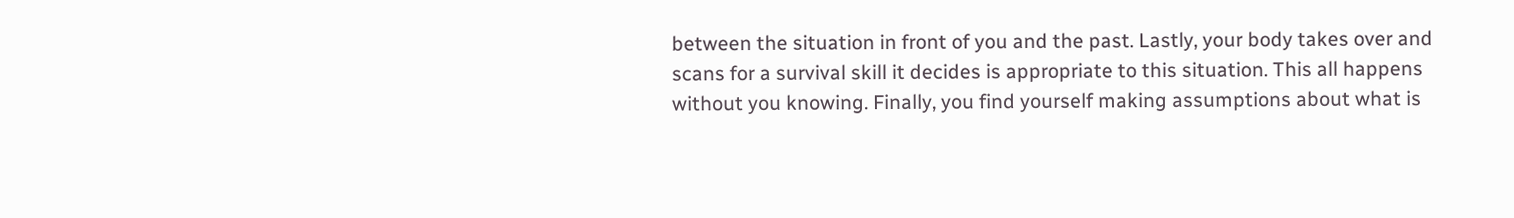between the situation in front of you and the past. Lastly, your body takes over and scans for a survival skill it decides is appropriate to this situation. This all happens without you knowing. Finally, you find yourself making assumptions about what is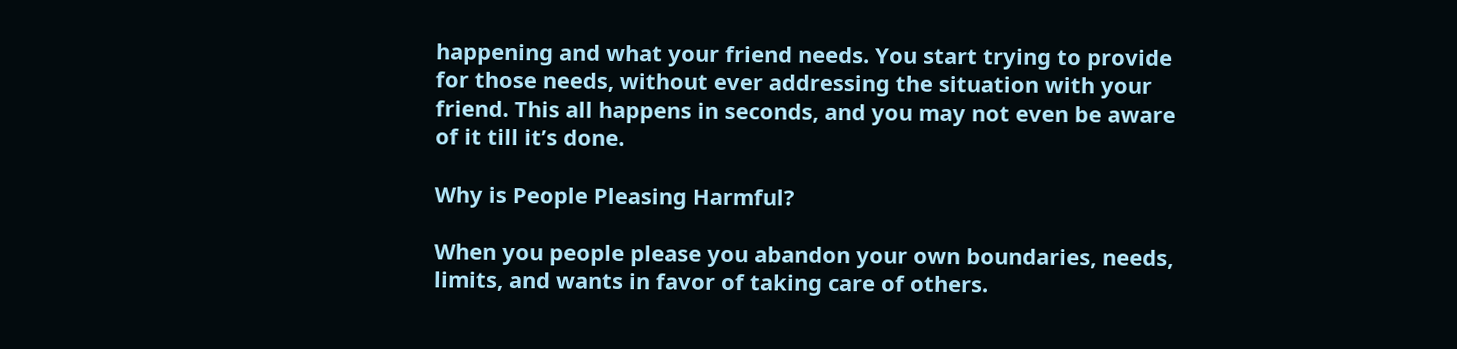happening and what your friend needs. You start trying to provide for those needs, without ever addressing the situation with your friend. This all happens in seconds, and you may not even be aware of it till it’s done.

Why is People Pleasing Harmful?

When you people please you abandon your own boundaries, needs, limits, and wants in favor of taking care of others.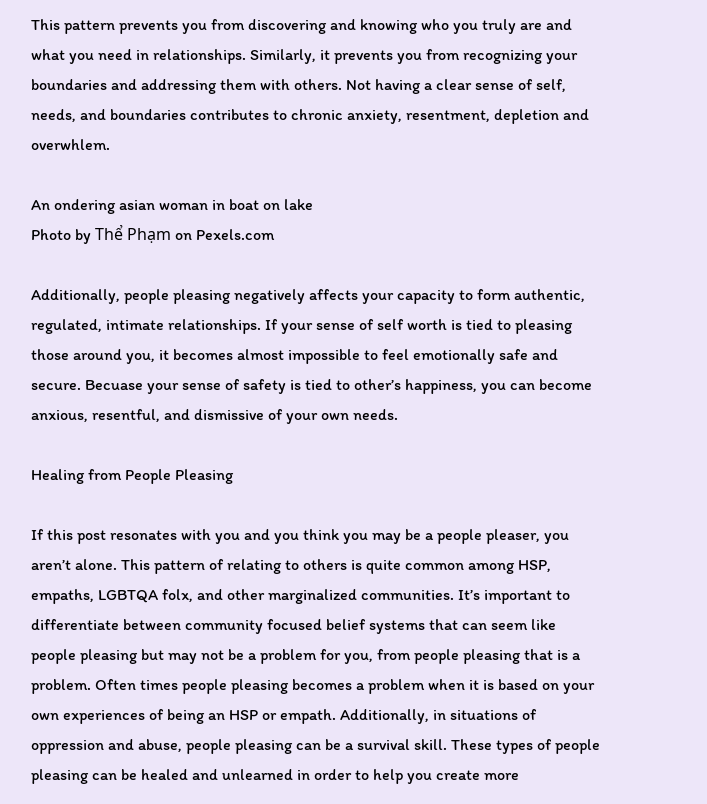This pattern prevents you from discovering and knowing who you truly are and what you need in relationships. Similarly, it prevents you from recognizing your boundaries and addressing them with others. Not having a clear sense of self, needs, and boundaries contributes to chronic anxiety, resentment, depletion and overwhlem.

An ondering asian woman in boat on lake
Photo by Thể Phạm on Pexels.com

Additionally, people pleasing negatively affects your capacity to form authentic, regulated, intimate relationships. If your sense of self worth is tied to pleasing those around you, it becomes almost impossible to feel emotionally safe and secure. Becuase your sense of safety is tied to other’s happiness, you can become anxious, resentful, and dismissive of your own needs.

Healing from People Pleasing

If this post resonates with you and you think you may be a people pleaser, you aren’t alone. This pattern of relating to others is quite common among HSP, empaths, LGBTQA folx, and other marginalized communities. It’s important to differentiate between community focused belief systems that can seem like people pleasing but may not be a problem for you, from people pleasing that is a problem. Often times people pleasing becomes a problem when it is based on your own experiences of being an HSP or empath. Additionally, in situations of oppression and abuse, people pleasing can be a survival skill. These types of people pleasing can be healed and unlearned in order to help you create more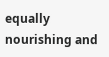equally nourishing and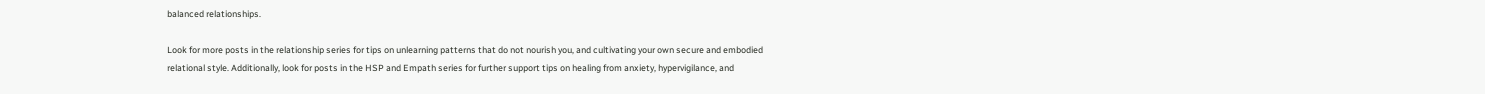balanced relationships.

Look for more posts in the relationship series for tips on unlearning patterns that do not nourish you, and cultivating your own secure and embodied relational style. Additionally, look for posts in the HSP and Empath series for further support tips on healing from anxiety, hypervigilance, and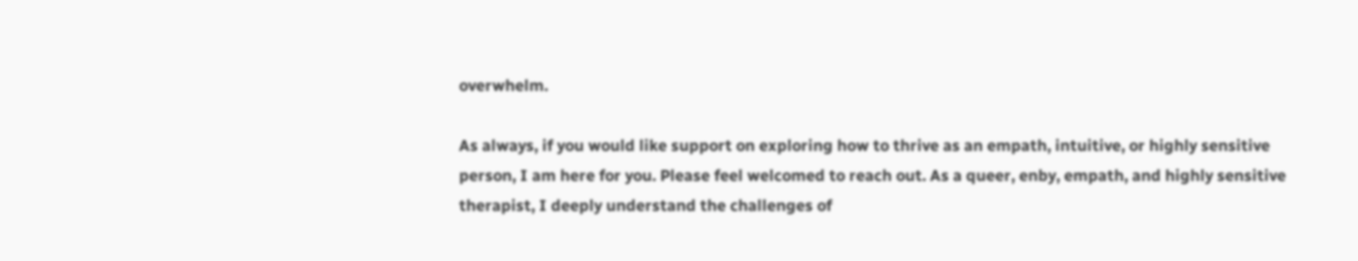overwhelm.

As always, if you would like support on exploring how to thrive as an empath, intuitive, or highly sensitive person, I am here for you. Please feel welcomed to reach out. As a queer, enby, empath, and highly sensitive therapist, I deeply understand the challenges of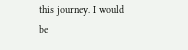this journey. I would be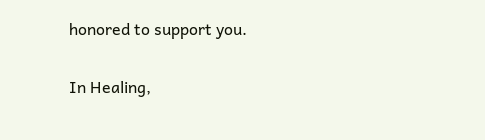honored to support you.

In Healing,